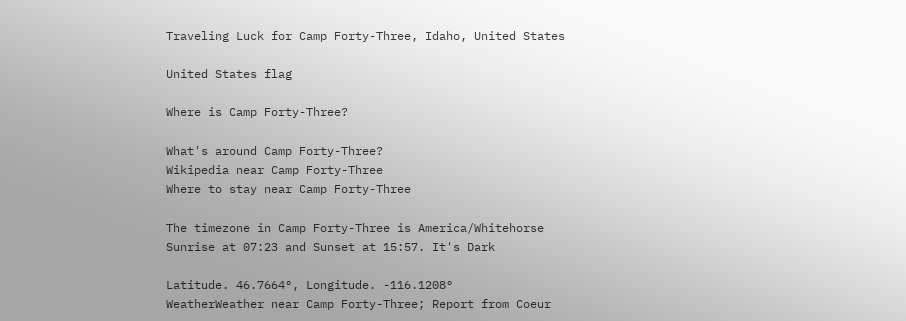Traveling Luck for Camp Forty-Three, Idaho, United States

United States flag

Where is Camp Forty-Three?

What's around Camp Forty-Three?
Wikipedia near Camp Forty-Three
Where to stay near Camp Forty-Three

The timezone in Camp Forty-Three is America/Whitehorse
Sunrise at 07:23 and Sunset at 15:57. It's Dark

Latitude. 46.7664°, Longitude. -116.1208°
WeatherWeather near Camp Forty-Three; Report from Coeur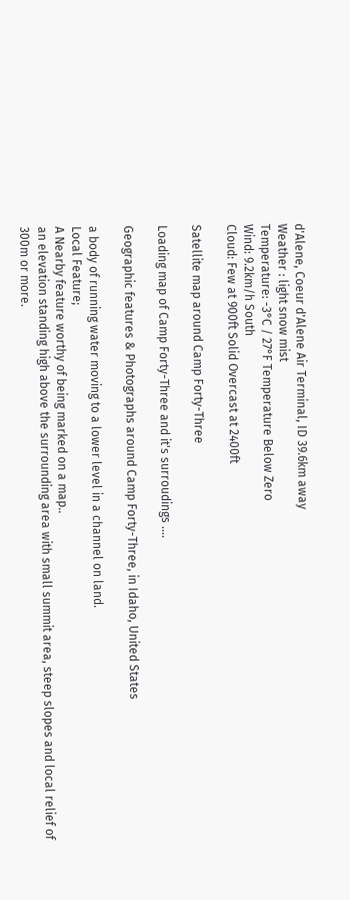d'Alene, Coeur d'Alene Air Terminal, ID 39.6km away
Weather : light snow mist
Temperature: -3°C / 27°F Temperature Below Zero
Wind: 9.2km/h South
Cloud: Few at 900ft Solid Overcast at 2400ft

Satellite map around Camp Forty-Three

Loading map of Camp Forty-Three and it's surroudings ....

Geographic features & Photographs around Camp Forty-Three, in Idaho, United States

a body of running water moving to a lower level in a channel on land.
Local Feature;
A Nearby feature worthy of being marked on a map..
an elevation standing high above the surrounding area with small summit area, steep slopes and local relief of 300m or more.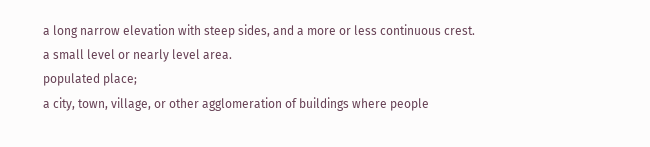a long narrow elevation with steep sides, and a more or less continuous crest.
a small level or nearly level area.
populated place;
a city, town, village, or other agglomeration of buildings where people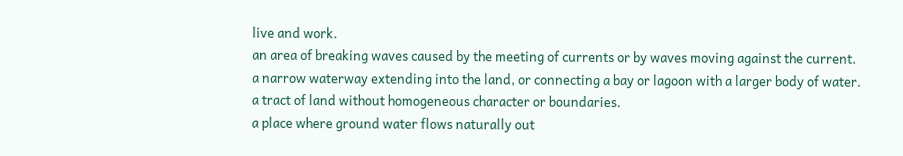live and work.
an area of breaking waves caused by the meeting of currents or by waves moving against the current.
a narrow waterway extending into the land, or connecting a bay or lagoon with a larger body of water.
a tract of land without homogeneous character or boundaries.
a place where ground water flows naturally out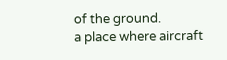of the ground.
a place where aircraft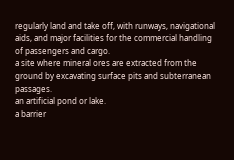regularly land and take off, with runways, navigational aids, and major facilities for the commercial handling of passengers and cargo.
a site where mineral ores are extracted from the ground by excavating surface pits and subterranean passages.
an artificial pond or lake.
a barrier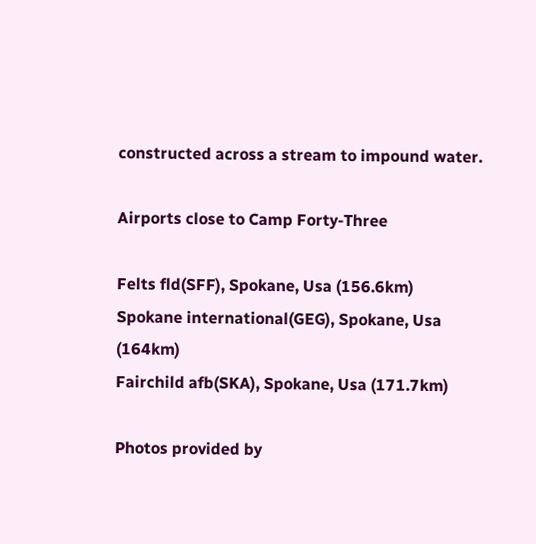constructed across a stream to impound water.

Airports close to Camp Forty-Three

Felts fld(SFF), Spokane, Usa (156.6km)
Spokane international(GEG), Spokane, Usa (164km)
Fairchild afb(SKA), Spokane, Usa (171.7km)

Photos provided by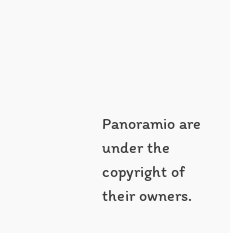Panoramio are under the copyright of their owners.